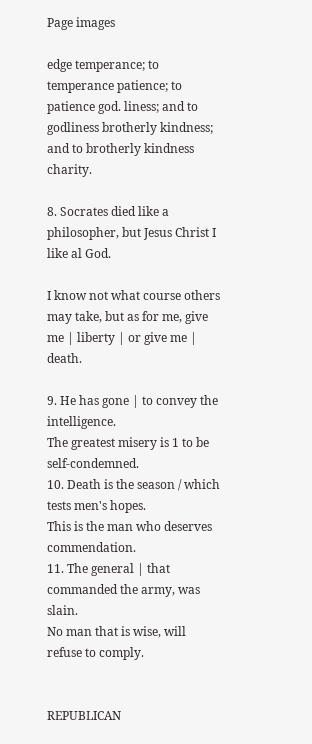Page images

edge temperance; to temperance patience; to patience god. liness; and to godliness brotherly kindness; and to brotherly kindness charity.

8. Socrates died like a philosopher, but Jesus Christ I like al God.

I know not what course others may take, but as for me, give me | liberty | or give me | death.

9. He has gone | to convey the intelligence.
The greatest misery is 1 to be self-condemned.
10. Death is the season / which tests men's hopes.
This is the man who deserves commendation.
11. The general | that commanded the army, was slain.
No man that is wise, will refuse to comply.


REPUBLICAN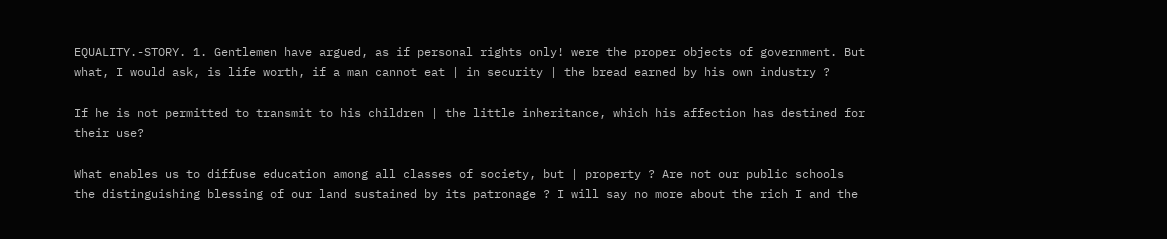EQUALITY.-STORY. 1. Gentlemen have argued, as if personal rights only! were the proper objects of government. But what, I would ask, is life worth, if a man cannot eat | in security | the bread earned by his own industry ?

If he is not permitted to transmit to his children | the little inheritance, which his affection has destined for their use?

What enables us to diffuse education among all classes of society, but | property ? Are not our public schools the distinguishing blessing of our land sustained by its patronage ? I will say no more about the rich I and the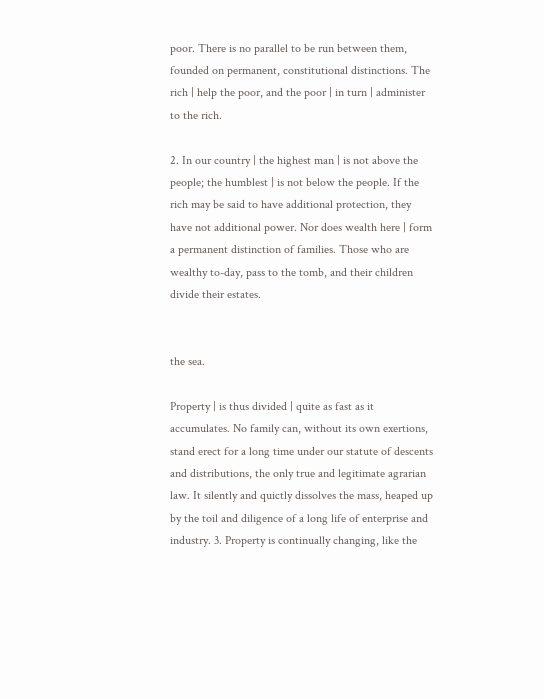poor. There is no parallel to be run between them, founded on permanent, constitutional distinctions. The rich | help the poor, and the poor | in turn | administer to the rich.

2. In our country | the highest man | is not above the people; the humblest | is not below the people. If the rich may be said to have additional protection, they have not additional power. Nor does wealth here | form a permanent distinction of families. Those who are wealthy to-day, pass to the tomb, and their children divide their estates.


the sea.

Property | is thus divided | quite as fast as it accumulates. No family can, without its own exertions, stand erect for a long time under our statute of descents and distributions, the only true and legitimate agrarian law. It silently and quictly dissolves the mass, heaped up by the toil and diligence of a long life of enterprise and industry. 3. Property is continually changing, like the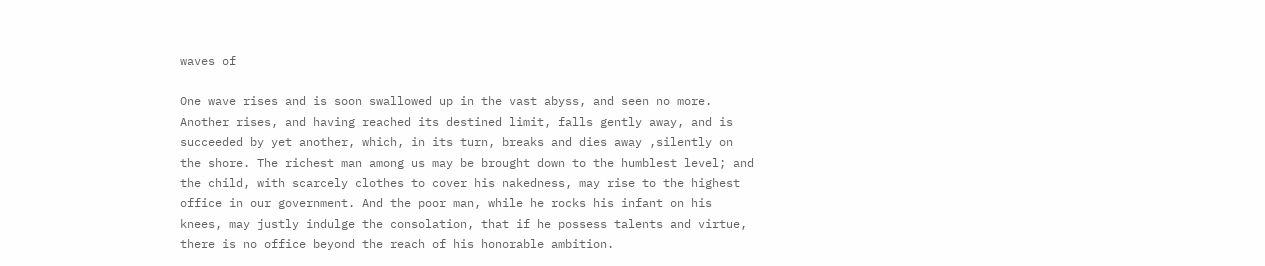waves of

One wave rises and is soon swallowed up in the vast abyss, and seen no more. Another rises, and having reached its destined limit, falls gently away, and is succeeded by yet another, which, in its turn, breaks and dies away ,silently on the shore. The richest man among us may be brought down to the humblest level; and the child, with scarcely clothes to cover his nakedness, may rise to the highest office in our government. And the poor man, while he rocks his infant on his knees, may justly indulge the consolation, that if he possess talents and virtue, there is no office beyond the reach of his honorable ambition.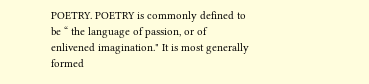POETRY. POETRY is commonly defined to be “ the language of passion, or of enlivened imagination." It is most generally formed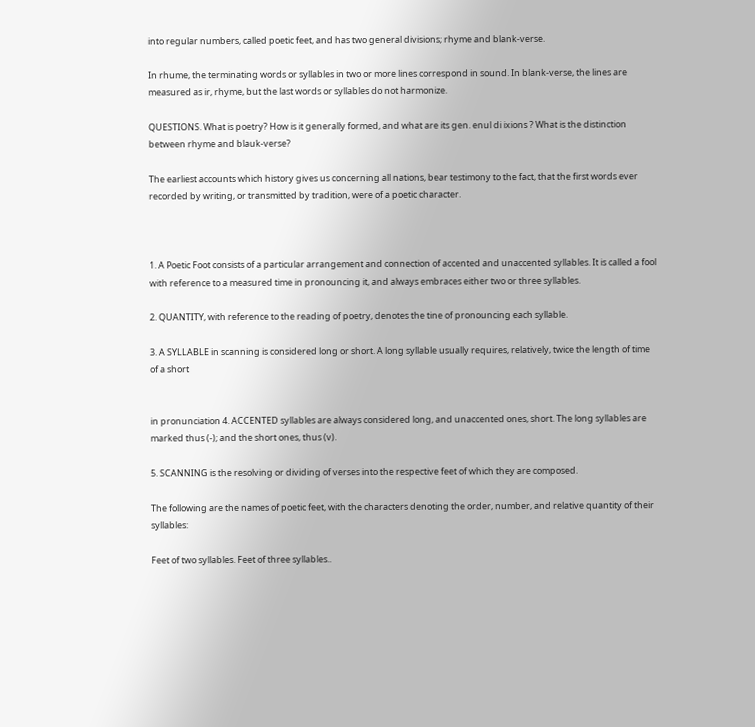into regular numbers, called poetic feet, and has two general divisions; rhyme and blank-verse.

In rhume, the terminating words or syllables in two or more lines correspond in sound. In blank-verse, the lines are measured as ir, rhyme, but the last words or syllables do not harmonize.

QUESTIONS. What is poetry? How is it generally formed, and what are its gen. enul di ixions ? What is the distinction between rhyme and blauk-verse?

The earliest accounts which history gives us concerning all nations, bear testimony to the fact, that the first words ever recorded by writing, or transmitted by tradition, were of a poetic character.



1. A Poetic Foot consists of a particular arrangement and connection of accented and unaccented syllables. It is called a fool with reference to a measured time in pronouncing it, and always embraces either two or three syllables.

2. QUANTITY, with reference to the reading of poetry, denotes the tine of pronouncing each syllable.

3. A SYLLABLE in scanning is considered long or short. A long syllable usually requires, relatively, twice the length of time of a short


in pronunciation 4. ACCENTED syllables are always considered long, and unaccented ones, short. The long syllables are marked thus (-); and the short ones, thus (v).

5. SCANNING is the resolving or dividing of verses into the respective feet of which they are composed.

The following are the names of poetic feet, with the characters denoting the order, number, and relative quantity of their syllables:

Feet of two syllables. Feet of three syllables..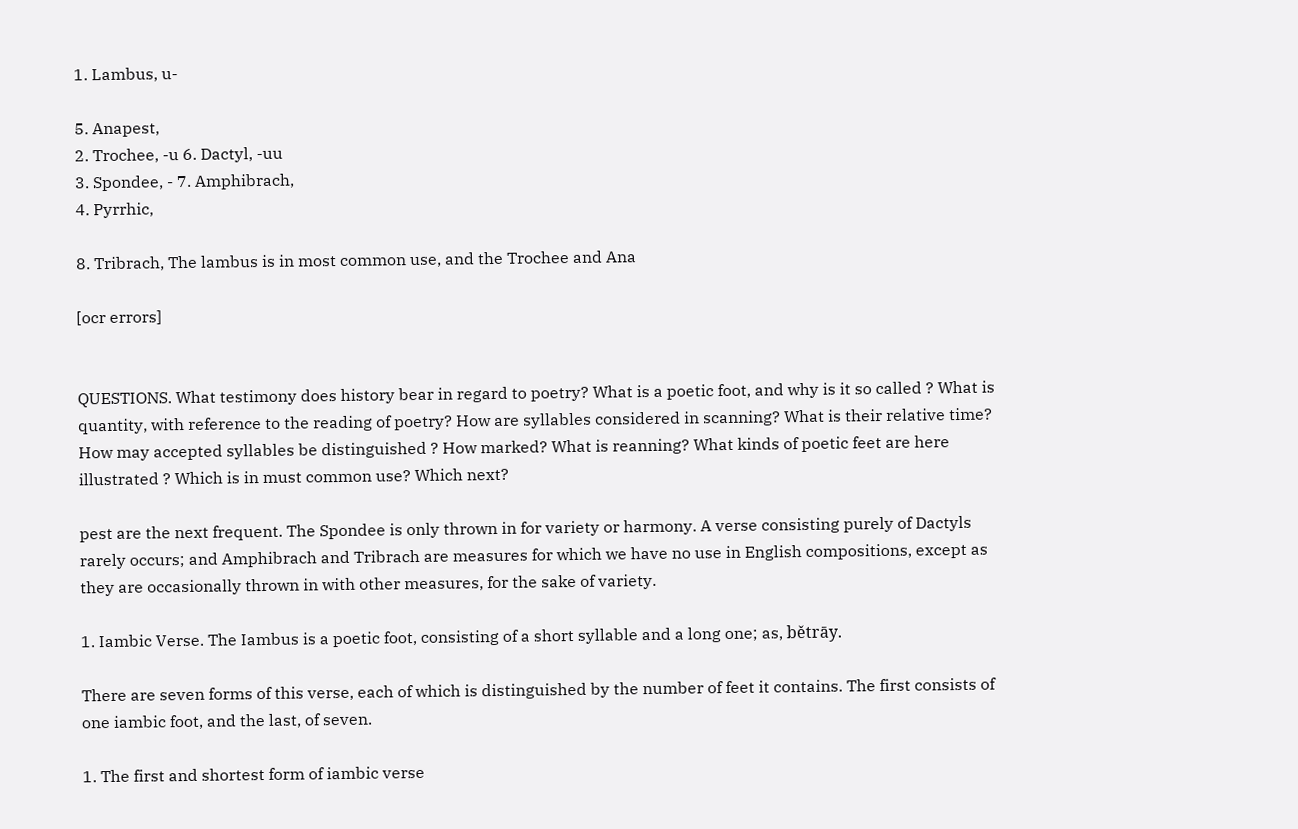1. Lambus, u-

5. Anapest,
2. Trochee, -u 6. Dactyl, -uu
3. Spondee, - 7. Amphibrach,
4. Pyrrhic,

8. Tribrach, The lambus is in most common use, and the Trochee and Ana

[ocr errors]


QUESTIONS. What testimony does history bear in regard to poetry? What is a poetic foot, and why is it so called ? What is quantity, with reference to the reading of poetry? How are syllables considered in scanning? What is their relative time? How may accepted syllables be distinguished ? How marked? What is reanning? What kinds of poetic feet are here illustrated ? Which is in must common use? Which next?

pest are the next frequent. The Spondee is only thrown in for variety or harmony. A verse consisting purely of Dactyls rarely occurs; and Amphibrach and Tribrach are measures for which we have no use in English compositions, except as they are occasionally thrown in with other measures, for the sake of variety.

1. Iambic Verse. The Iambus is a poetic foot, consisting of a short syllable and a long one; as, bětrāy.

There are seven forms of this verse, each of which is distinguished by the number of feet it contains. The first consists of one iambic foot, and the last, of seven.

1. The first and shortest form of iambic verse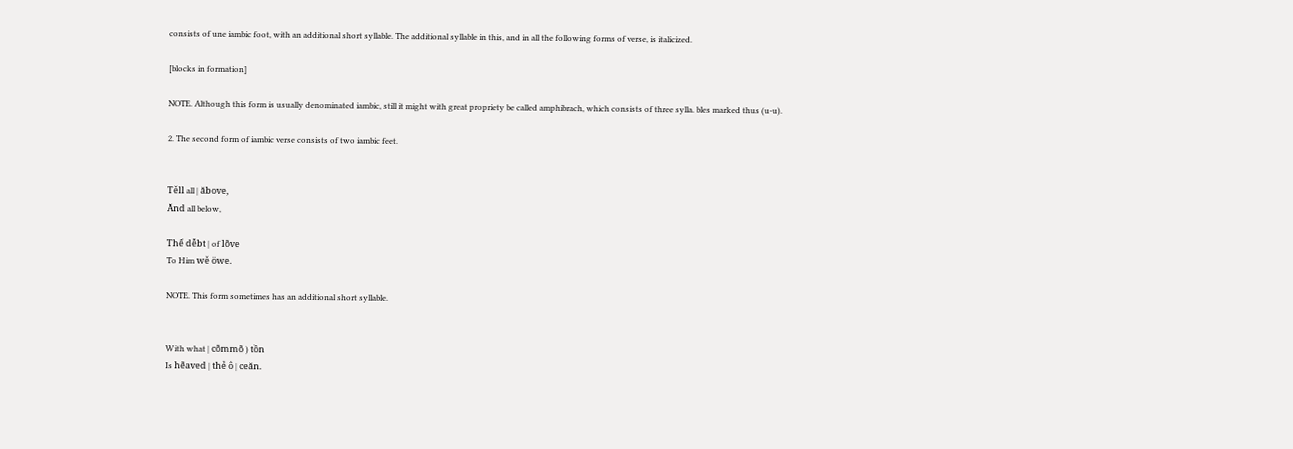consists of une iambic foot, with an additional short syllable. The additional syllable in this, and in all the following forms of verse, is italicized.

[blocks in formation]

NOTE. Although this form is usually denominated iambic, still it might with great propriety be called amphibrach, which consists of three sylla. bles marked thus (u-u).

2. The second form of iambic verse consists of two iambic feet.


Těll all | ăbove,
Ănd all below,

Thể dễbt | of lõve
To Him wě öwe.

NOTE. This form sometimes has an additional short syllable.


With what | cõmmõ ) tồn
Is hẽaved | thẻ ô | ceăn.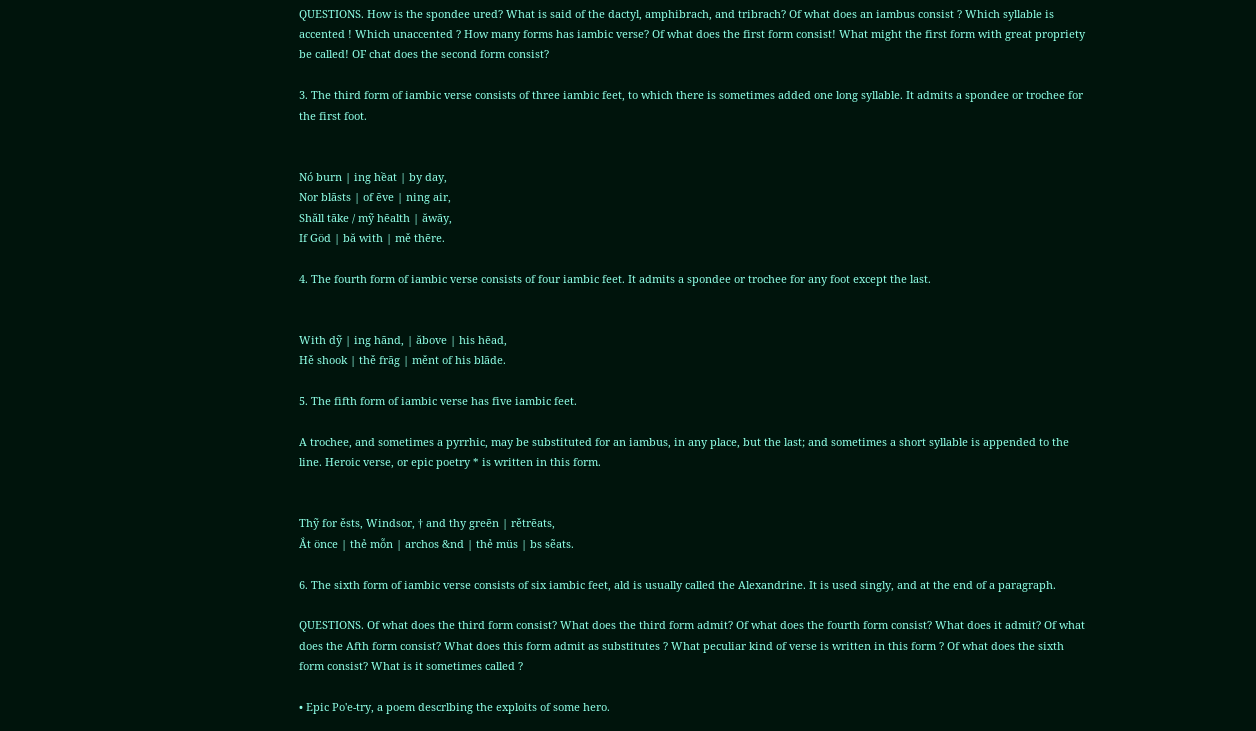QUESTIONS. How is the spondee ured? What is said of the dactyl, amphibrach, and tribrach? Of what does an iambus consist ? Which syllable is accented ! Which unaccented ? How many forms has iambic verse? Of what does the first form consist! What might the first form with great propriety be called! OF chat does the second form consist?

3. The third form of iambic verse consists of three iambic feet, to which there is sometimes added one long syllable. It admits a spondee or trochee for the first foot.


Nó burn | ing hềat | by day,
Nor blāsts | of ēve | ning air,
Shăll tāke / mỹ hēalth | ăwāy,
If Göd | bă with | mě thēre.

4. The fourth form of iambic verse consists of four iambic feet. It admits a spondee or trochee for any foot except the last.


With dỹ | ing hānd, | ăbove | his hēad,
Hě shook | thě frāg | měnt of his blāde.

5. The fifth form of iambic verse has five iambic feet.

A trochee, and sometimes a pyrrhic, may be substituted for an iambus, in any place, but the last; and sometimes a short syllable is appended to the line. Heroic verse, or epic poetry * is written in this form.


Thỹ for ěsts, Windsor, † and thy greēn | rětrēats,
Ắt önce | thẻ mỗn | archos &nd | thẻ müs | bs sẽats.

6. The sixth form of iambic verse consists of six iambic feet, ald is usually called the Alexandrine. It is used singly, and at the end of a paragraph.

QUESTIONS. Of what does the third form consist? What does the third form admit? Of what does the fourth form consist? What does it admit? Of what does the Afth form consist? What does this form admit as substitutes ? What peculiar kind of verse is written in this form ? Of what does the sixth form consist? What is it sometimes called ?

• Epic Po'e-try, a poem descrlbing the exploits of some hero.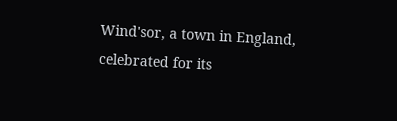Wind'sor, a town in England, celebrated for its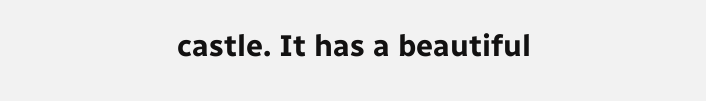castle. It has a beautiful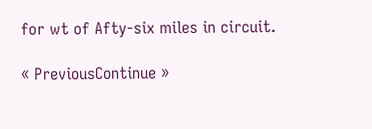for wt of Afty-six miles in circuit.

« PreviousContinue »